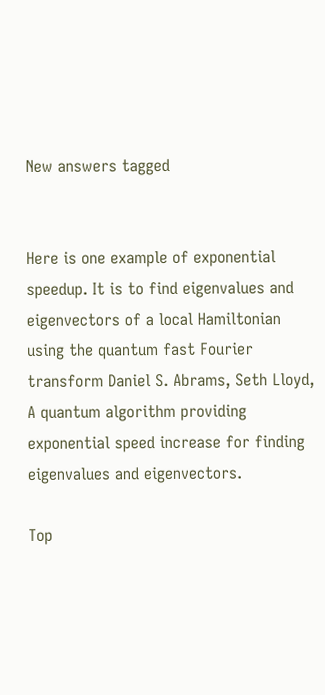New answers tagged


Here is one example of exponential speedup. It is to find eigenvalues and eigenvectors of a local Hamiltonian using the quantum fast Fourier transform Daniel S. Abrams, Seth Lloyd, A quantum algorithm providing exponential speed increase for finding eigenvalues and eigenvectors.

Top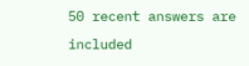50 recent answers are included